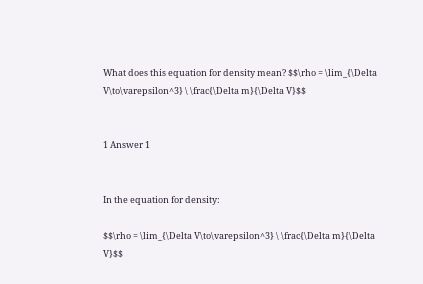What does this equation for density mean? $$\rho = \lim_{\Delta V\to\varepsilon^3} \ \frac{\Delta m}{\Delta V}$$


1 Answer 1


In the equation for density:

$$\rho = \lim_{\Delta V\to\varepsilon^3} \ \frac{\Delta m}{\Delta V}$$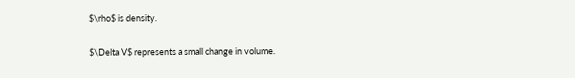$\rho$ is density.

$\Delta V$ represents a small change in volume.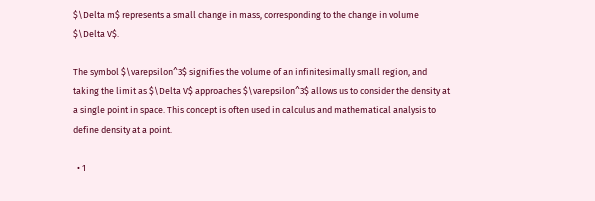$\Delta m$ represents a small change in mass, corresponding to the change in volume $\Delta V$.

The symbol $\varepsilon^3$ signifies the volume of an infinitesimally small region, and taking the limit as $\Delta V$ approaches $\varepsilon^3$ allows us to consider the density at a single point in space. This concept is often used in calculus and mathematical analysis to define density at a point.

  • 1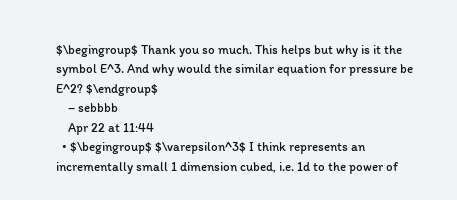$\begingroup$ Thank you so much. This helps but why is it the symbol E^3. And why would the similar equation for pressure be E^2? $\endgroup$
    – sebbbb
    Apr 22 at 11:44
  • $\begingroup$ $\varepsilon^3$ I think represents an incrementally small 1 dimension cubed, i.e. 1d to the power of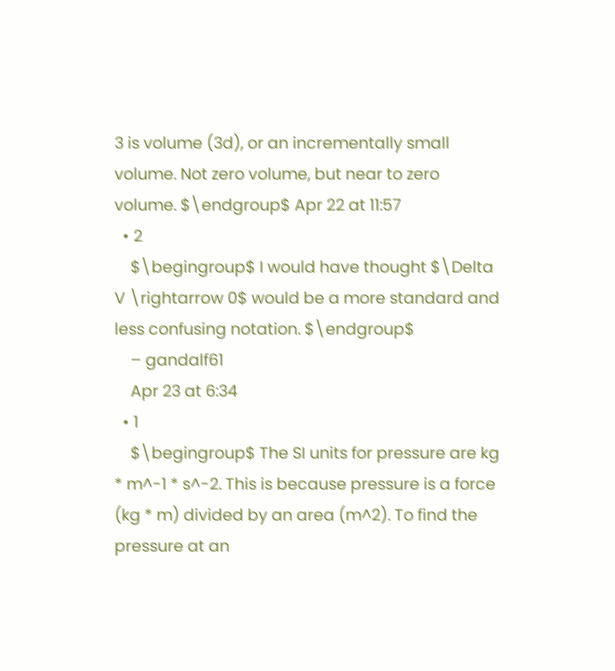3 is volume (3d), or an incrementally small volume. Not zero volume, but near to zero volume. $\endgroup$ Apr 22 at 11:57
  • 2
    $\begingroup$ I would have thought $\Delta V \rightarrow 0$ would be a more standard and less confusing notation. $\endgroup$
    – gandalf61
    Apr 23 at 6:34
  • 1
    $\begingroup$ The SI units for pressure are kg * m^-1 * s^-2. This is because pressure is a force (kg * m) divided by an area (m^2). To find the pressure at an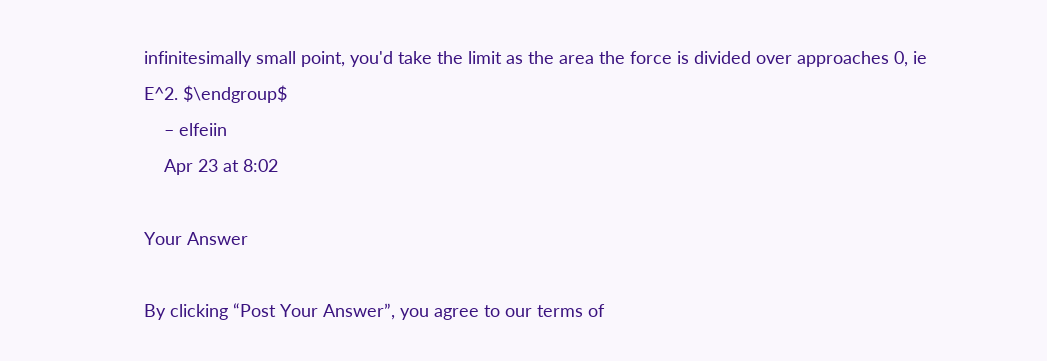infinitesimally small point, you'd take the limit as the area the force is divided over approaches 0, ie E^2. $\endgroup$
    – elfeiin
    Apr 23 at 8:02

Your Answer

By clicking “Post Your Answer”, you agree to our terms of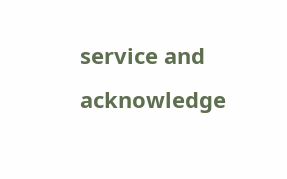service and acknowledge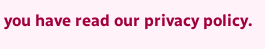you have read our privacy policy.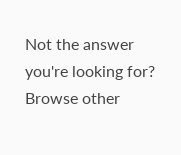Not the answer you're looking for? Browse other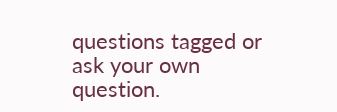questions tagged or ask your own question.